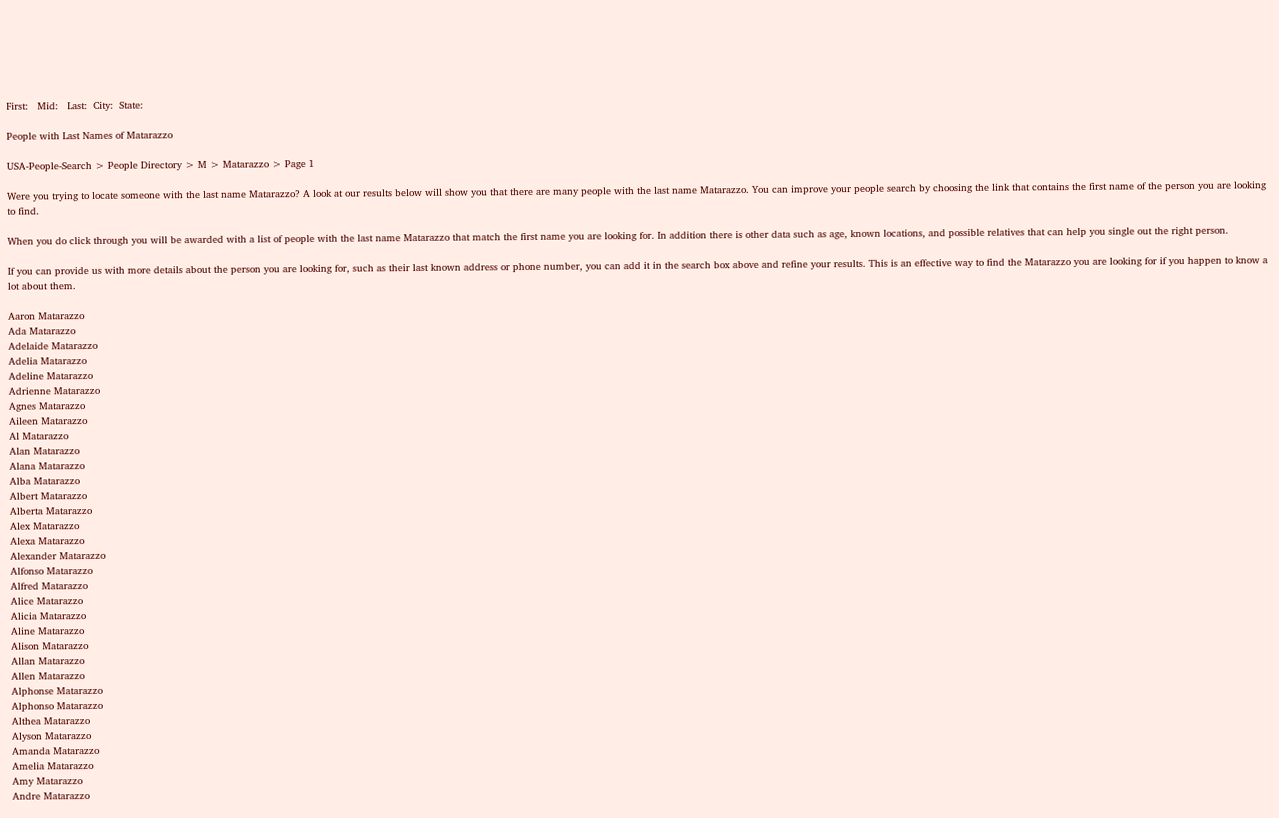First:   Mid:   Last:  City:  State:

People with Last Names of Matarazzo

USA-People-Search > People Directory > M > Matarazzo > Page 1

Were you trying to locate someone with the last name Matarazzo? A look at our results below will show you that there are many people with the last name Matarazzo. You can improve your people search by choosing the link that contains the first name of the person you are looking to find.

When you do click through you will be awarded with a list of people with the last name Matarazzo that match the first name you are looking for. In addition there is other data such as age, known locations, and possible relatives that can help you single out the right person.

If you can provide us with more details about the person you are looking for, such as their last known address or phone number, you can add it in the search box above and refine your results. This is an effective way to find the Matarazzo you are looking for if you happen to know a lot about them.

Aaron Matarazzo
Ada Matarazzo
Adelaide Matarazzo
Adelia Matarazzo
Adeline Matarazzo
Adrienne Matarazzo
Agnes Matarazzo
Aileen Matarazzo
Al Matarazzo
Alan Matarazzo
Alana Matarazzo
Alba Matarazzo
Albert Matarazzo
Alberta Matarazzo
Alex Matarazzo
Alexa Matarazzo
Alexander Matarazzo
Alfonso Matarazzo
Alfred Matarazzo
Alice Matarazzo
Alicia Matarazzo
Aline Matarazzo
Alison Matarazzo
Allan Matarazzo
Allen Matarazzo
Alphonse Matarazzo
Alphonso Matarazzo
Althea Matarazzo
Alyson Matarazzo
Amanda Matarazzo
Amelia Matarazzo
Amy Matarazzo
Andre Matarazzo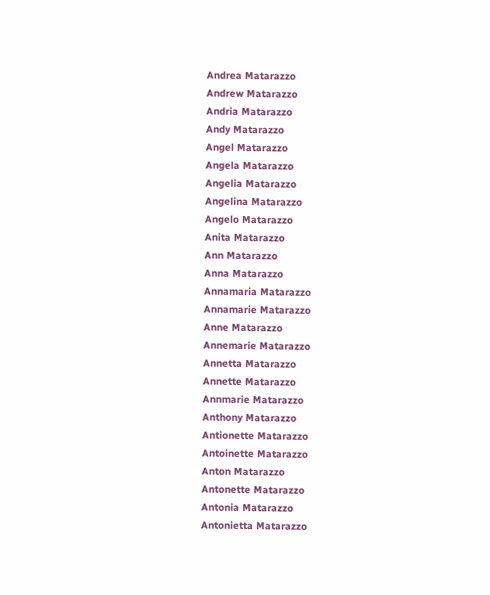Andrea Matarazzo
Andrew Matarazzo
Andria Matarazzo
Andy Matarazzo
Angel Matarazzo
Angela Matarazzo
Angelia Matarazzo
Angelina Matarazzo
Angelo Matarazzo
Anita Matarazzo
Ann Matarazzo
Anna Matarazzo
Annamaria Matarazzo
Annamarie Matarazzo
Anne Matarazzo
Annemarie Matarazzo
Annetta Matarazzo
Annette Matarazzo
Annmarie Matarazzo
Anthony Matarazzo
Antionette Matarazzo
Antoinette Matarazzo
Anton Matarazzo
Antonette Matarazzo
Antonia Matarazzo
Antonietta Matarazzo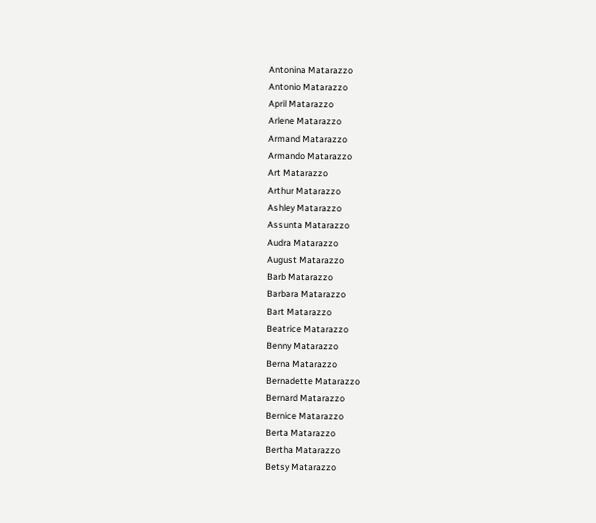Antonina Matarazzo
Antonio Matarazzo
April Matarazzo
Arlene Matarazzo
Armand Matarazzo
Armando Matarazzo
Art Matarazzo
Arthur Matarazzo
Ashley Matarazzo
Assunta Matarazzo
Audra Matarazzo
August Matarazzo
Barb Matarazzo
Barbara Matarazzo
Bart Matarazzo
Beatrice Matarazzo
Benny Matarazzo
Berna Matarazzo
Bernadette Matarazzo
Bernard Matarazzo
Bernice Matarazzo
Berta Matarazzo
Bertha Matarazzo
Betsy Matarazzo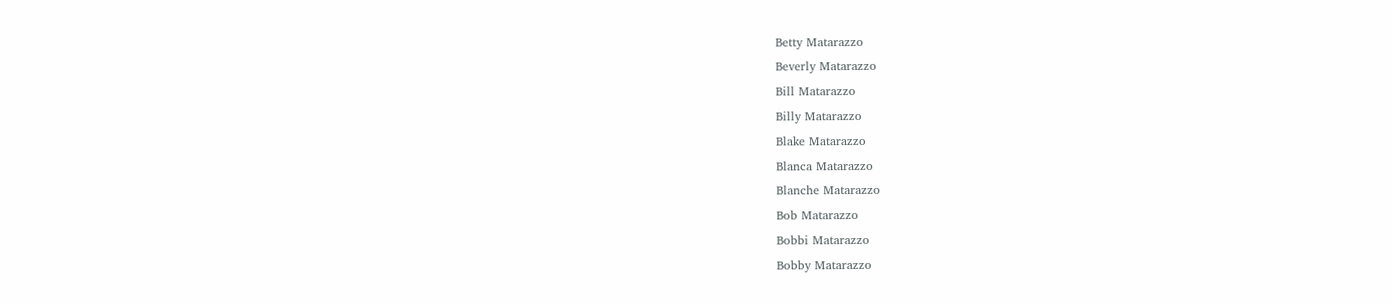Betty Matarazzo
Beverly Matarazzo
Bill Matarazzo
Billy Matarazzo
Blake Matarazzo
Blanca Matarazzo
Blanche Matarazzo
Bob Matarazzo
Bobbi Matarazzo
Bobby Matarazzo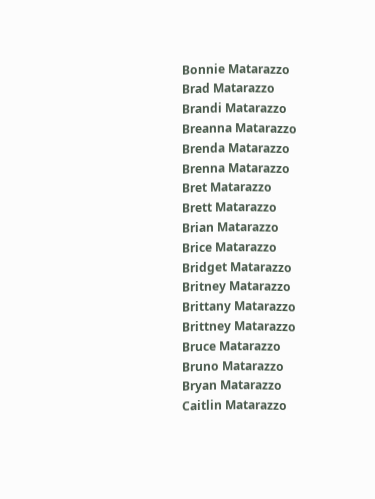Bonnie Matarazzo
Brad Matarazzo
Brandi Matarazzo
Breanna Matarazzo
Brenda Matarazzo
Brenna Matarazzo
Bret Matarazzo
Brett Matarazzo
Brian Matarazzo
Brice Matarazzo
Bridget Matarazzo
Britney Matarazzo
Brittany Matarazzo
Brittney Matarazzo
Bruce Matarazzo
Bruno Matarazzo
Bryan Matarazzo
Caitlin Matarazzo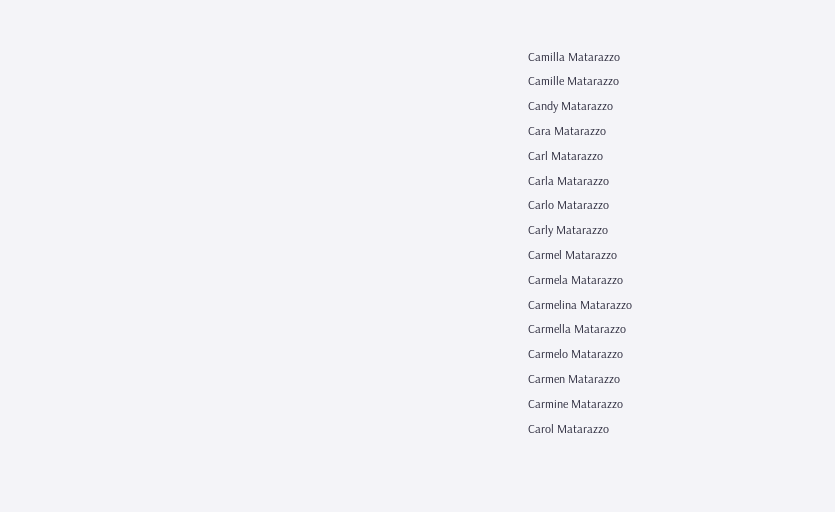Camilla Matarazzo
Camille Matarazzo
Candy Matarazzo
Cara Matarazzo
Carl Matarazzo
Carla Matarazzo
Carlo Matarazzo
Carly Matarazzo
Carmel Matarazzo
Carmela Matarazzo
Carmelina Matarazzo
Carmella Matarazzo
Carmelo Matarazzo
Carmen Matarazzo
Carmine Matarazzo
Carol Matarazzo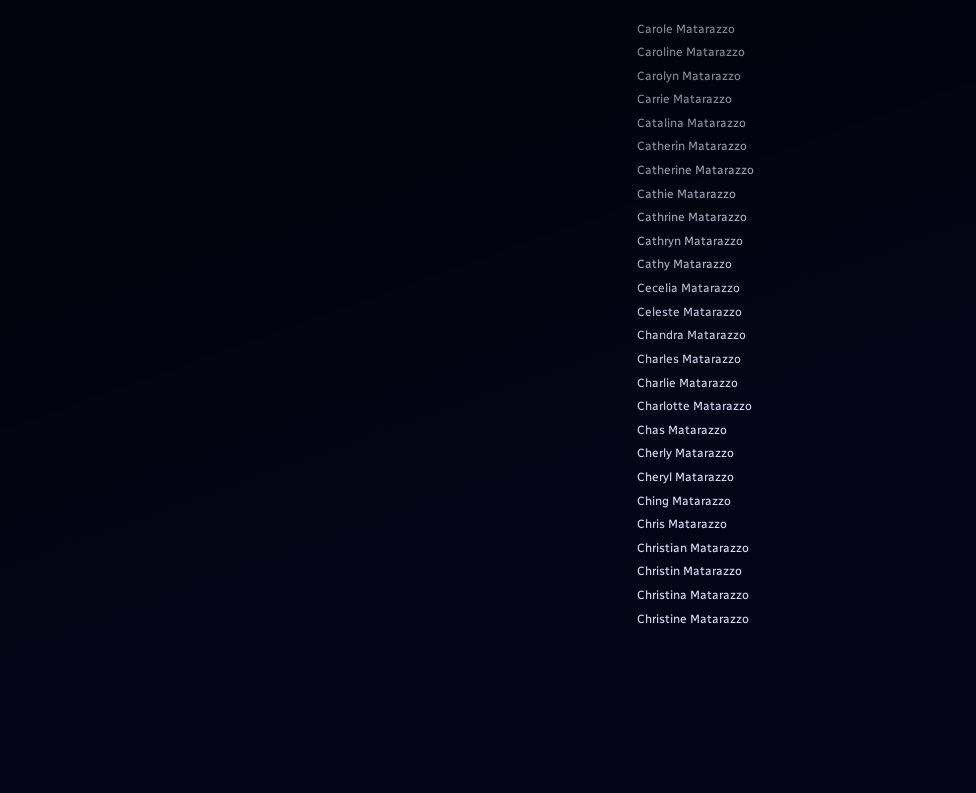Carole Matarazzo
Caroline Matarazzo
Carolyn Matarazzo
Carrie Matarazzo
Catalina Matarazzo
Catherin Matarazzo
Catherine Matarazzo
Cathie Matarazzo
Cathrine Matarazzo
Cathryn Matarazzo
Cathy Matarazzo
Cecelia Matarazzo
Celeste Matarazzo
Chandra Matarazzo
Charles Matarazzo
Charlie Matarazzo
Charlotte Matarazzo
Chas Matarazzo
Cherly Matarazzo
Cheryl Matarazzo
Ching Matarazzo
Chris Matarazzo
Christian Matarazzo
Christin Matarazzo
Christina Matarazzo
Christine Matarazzo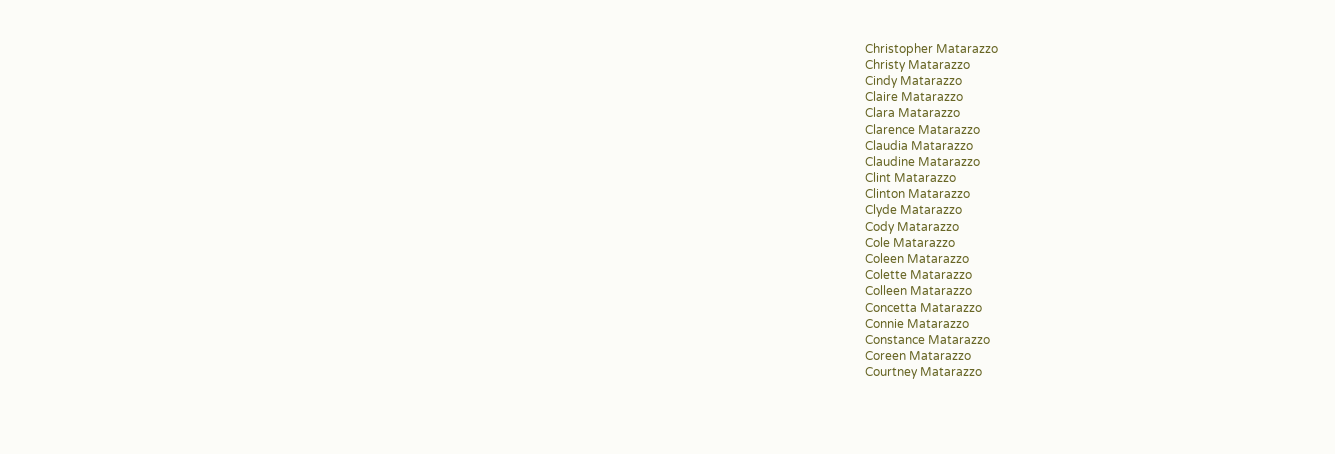Christopher Matarazzo
Christy Matarazzo
Cindy Matarazzo
Claire Matarazzo
Clara Matarazzo
Clarence Matarazzo
Claudia Matarazzo
Claudine Matarazzo
Clint Matarazzo
Clinton Matarazzo
Clyde Matarazzo
Cody Matarazzo
Cole Matarazzo
Coleen Matarazzo
Colette Matarazzo
Colleen Matarazzo
Concetta Matarazzo
Connie Matarazzo
Constance Matarazzo
Coreen Matarazzo
Courtney Matarazzo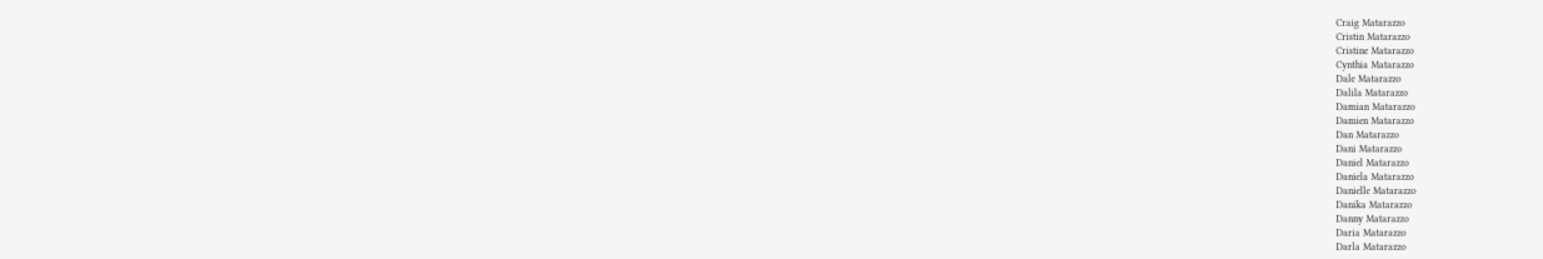Craig Matarazzo
Cristin Matarazzo
Cristine Matarazzo
Cynthia Matarazzo
Dale Matarazzo
Dalila Matarazzo
Damian Matarazzo
Damien Matarazzo
Dan Matarazzo
Dani Matarazzo
Daniel Matarazzo
Daniela Matarazzo
Danielle Matarazzo
Danika Matarazzo
Danny Matarazzo
Daria Matarazzo
Darla Matarazzo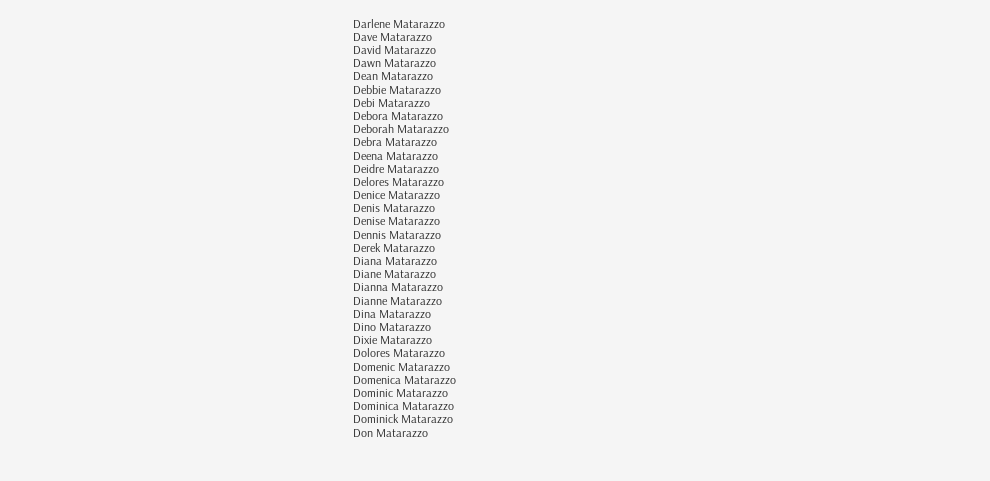Darlene Matarazzo
Dave Matarazzo
David Matarazzo
Dawn Matarazzo
Dean Matarazzo
Debbie Matarazzo
Debi Matarazzo
Debora Matarazzo
Deborah Matarazzo
Debra Matarazzo
Deena Matarazzo
Deidre Matarazzo
Delores Matarazzo
Denice Matarazzo
Denis Matarazzo
Denise Matarazzo
Dennis Matarazzo
Derek Matarazzo
Diana Matarazzo
Diane Matarazzo
Dianna Matarazzo
Dianne Matarazzo
Dina Matarazzo
Dino Matarazzo
Dixie Matarazzo
Dolores Matarazzo
Domenic Matarazzo
Domenica Matarazzo
Dominic Matarazzo
Dominica Matarazzo
Dominick Matarazzo
Don Matarazzo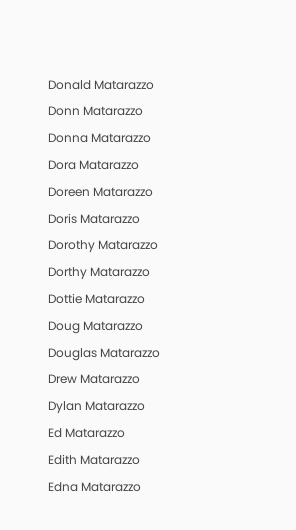Donald Matarazzo
Donn Matarazzo
Donna Matarazzo
Dora Matarazzo
Doreen Matarazzo
Doris Matarazzo
Dorothy Matarazzo
Dorthy Matarazzo
Dottie Matarazzo
Doug Matarazzo
Douglas Matarazzo
Drew Matarazzo
Dylan Matarazzo
Ed Matarazzo
Edith Matarazzo
Edna Matarazzo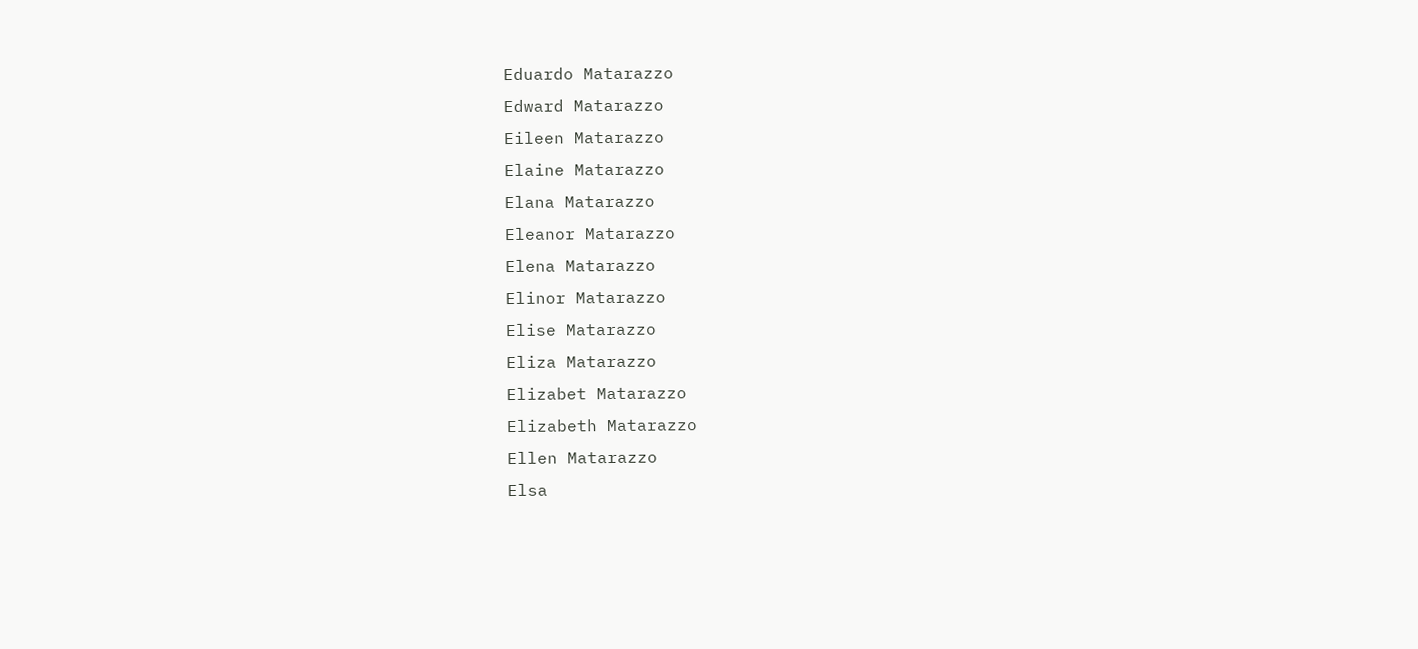Eduardo Matarazzo
Edward Matarazzo
Eileen Matarazzo
Elaine Matarazzo
Elana Matarazzo
Eleanor Matarazzo
Elena Matarazzo
Elinor Matarazzo
Elise Matarazzo
Eliza Matarazzo
Elizabet Matarazzo
Elizabeth Matarazzo
Ellen Matarazzo
Elsa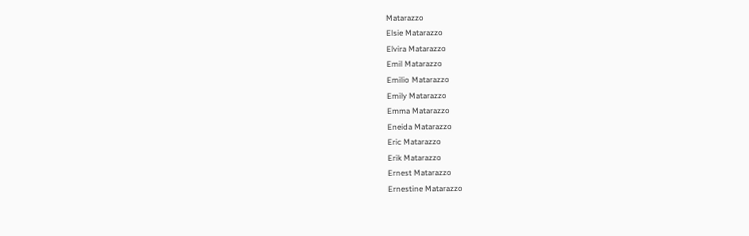Matarazzo
Elsie Matarazzo
Elvira Matarazzo
Emil Matarazzo
Emilio Matarazzo
Emily Matarazzo
Emma Matarazzo
Eneida Matarazzo
Eric Matarazzo
Erik Matarazzo
Ernest Matarazzo
Ernestine Matarazzo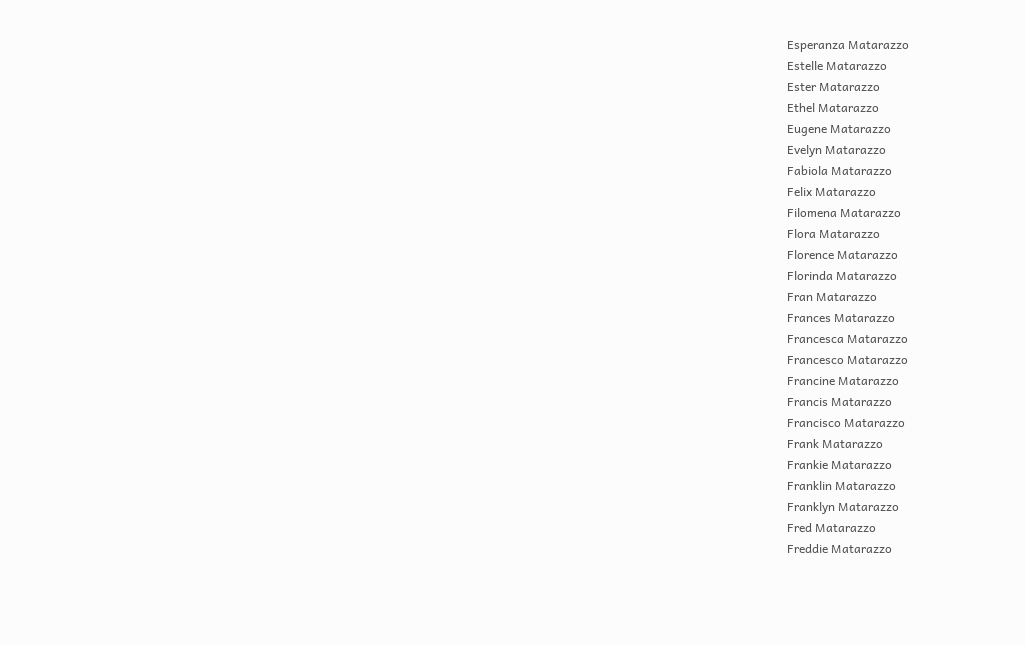Esperanza Matarazzo
Estelle Matarazzo
Ester Matarazzo
Ethel Matarazzo
Eugene Matarazzo
Evelyn Matarazzo
Fabiola Matarazzo
Felix Matarazzo
Filomena Matarazzo
Flora Matarazzo
Florence Matarazzo
Florinda Matarazzo
Fran Matarazzo
Frances Matarazzo
Francesca Matarazzo
Francesco Matarazzo
Francine Matarazzo
Francis Matarazzo
Francisco Matarazzo
Frank Matarazzo
Frankie Matarazzo
Franklin Matarazzo
Franklyn Matarazzo
Fred Matarazzo
Freddie Matarazzo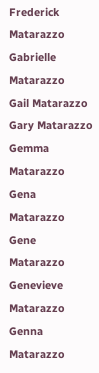Frederick Matarazzo
Gabrielle Matarazzo
Gail Matarazzo
Gary Matarazzo
Gemma Matarazzo
Gena Matarazzo
Gene Matarazzo
Genevieve Matarazzo
Genna Matarazzo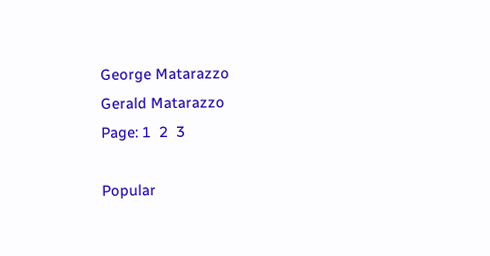George Matarazzo
Gerald Matarazzo
Page: 1  2  3

Popular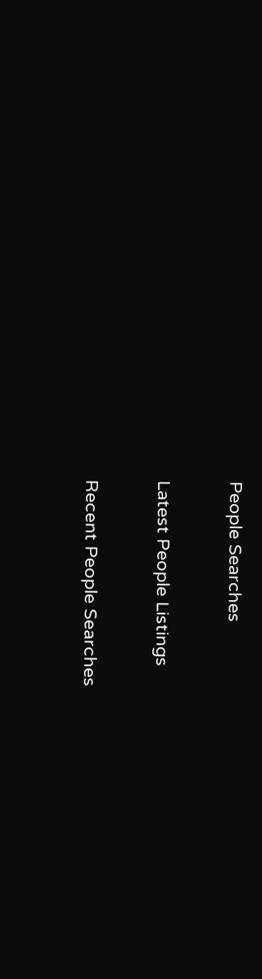People Searches

Latest People Listings

Recent People Searches